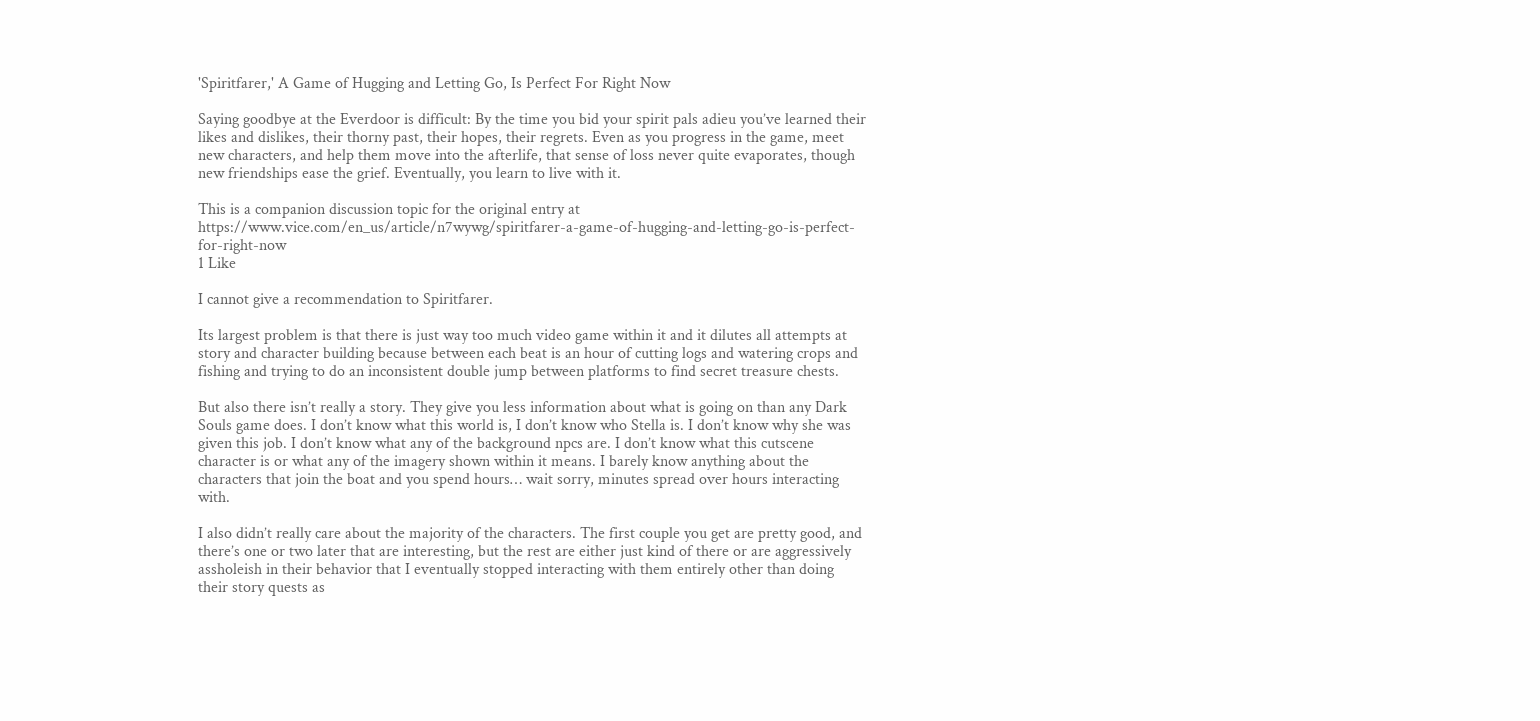'Spiritfarer,' A Game of Hugging and Letting Go, Is Perfect For Right Now

Saying goodbye at the Everdoor is difficult: By the time you bid your spirit pals adieu you’ve learned their likes and dislikes, their thorny past, their hopes, their regrets. Even as you progress in the game, meet new characters, and help them move into the afterlife, that sense of loss never quite evaporates, though new friendships ease the grief. Eventually, you learn to live with it.

This is a companion discussion topic for the original entry at https://www.vice.com/en_us/article/n7wywg/spiritfarer-a-game-of-hugging-and-letting-go-is-perfect-for-right-now
1 Like

I cannot give a recommendation to Spiritfarer.

Its largest problem is that there is just way too much video game within it and it dilutes all attempts at story and character building because between each beat is an hour of cutting logs and watering crops and fishing and trying to do an inconsistent double jump between platforms to find secret treasure chests.

But also there isn’t really a story. They give you less information about what is going on than any Dark Souls game does. I don’t know what this world is, I don’t know who Stella is. I don’t know why she was given this job. I don’t know what any of the background npcs are. I don’t know what this cutscene character is or what any of the imagery shown within it means. I barely know anything about the characters that join the boat and you spend hours… wait sorry, minutes spread over hours interacting with.

I also didn’t really care about the majority of the characters. The first couple you get are pretty good, and there’s one or two later that are interesting, but the rest are either just kind of there or are aggressively assholeish in their behavior that I eventually stopped interacting with them entirely other than doing their story quests as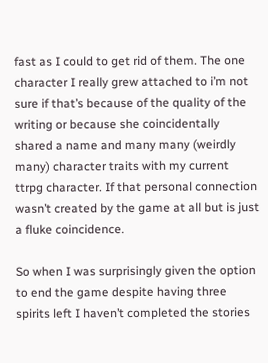fast as I could to get rid of them. The one character I really grew attached to i’m not sure if that’s because of the quality of the writing or because she coincidentally shared a name and many many (weirdly many) character traits with my current ttrpg character. If that personal connection wasn’t created by the game at all but is just a fluke coincidence.

So when I was surprisingly given the option to end the game despite having three spirits left I haven’t completed the stories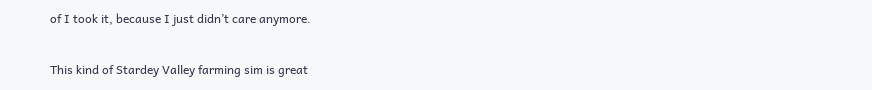of I took it, because I just didn’t care anymore.

This kind of Stardey Valley farming sim is great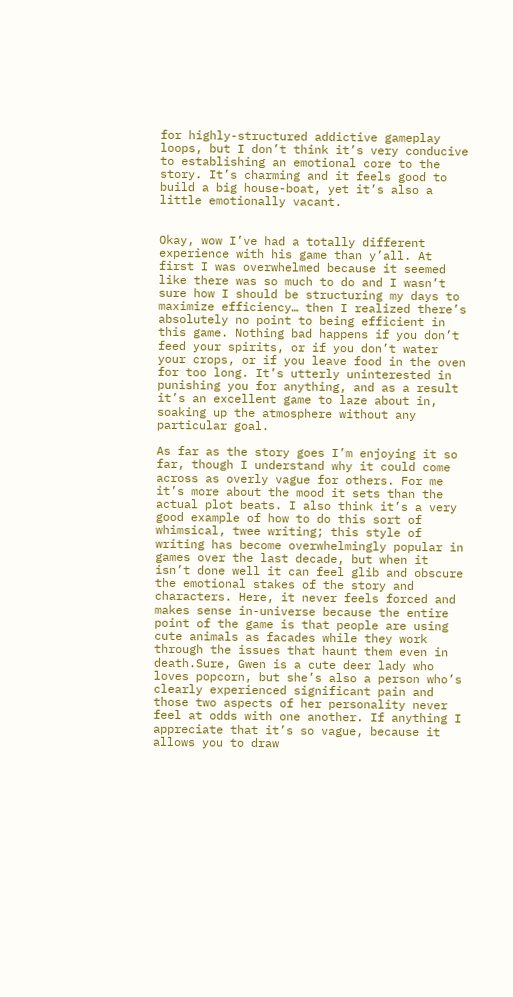for highly-structured addictive gameplay loops, but I don’t think it’s very conducive to establishing an emotional core to the story. It’s charming and it feels good to build a big house-boat, yet it’s also a little emotionally vacant.


Okay, wow I’ve had a totally different experience with his game than y’all. At first I was overwhelmed because it seemed like there was so much to do and I wasn’t sure how I should be structuring my days to maximize efficiency… then I realized there’s absolutely no point to being efficient in this game. Nothing bad happens if you don’t feed your spirits, or if you don’t water your crops, or if you leave food in the oven for too long. It’s utterly uninterested in punishing you for anything, and as a result it’s an excellent game to laze about in, soaking up the atmosphere without any particular goal.

As far as the story goes I’m enjoying it so far, though I understand why it could come across as overly vague for others. For me it’s more about the mood it sets than the actual plot beats. I also think it’s a very good example of how to do this sort of whimsical, twee writing; this style of writing has become overwhelmingly popular in games over the last decade, but when it isn’t done well it can feel glib and obscure the emotional stakes of the story and characters. Here, it never feels forced and makes sense in-universe because the entire point of the game is that people are using cute animals as facades while they work through the issues that haunt them even in death.Sure, Gwen is a cute deer lady who loves popcorn, but she’s also a person who’s clearly experienced significant pain and those two aspects of her personality never feel at odds with one another. If anything I appreciate that it’s so vague, because it allows you to draw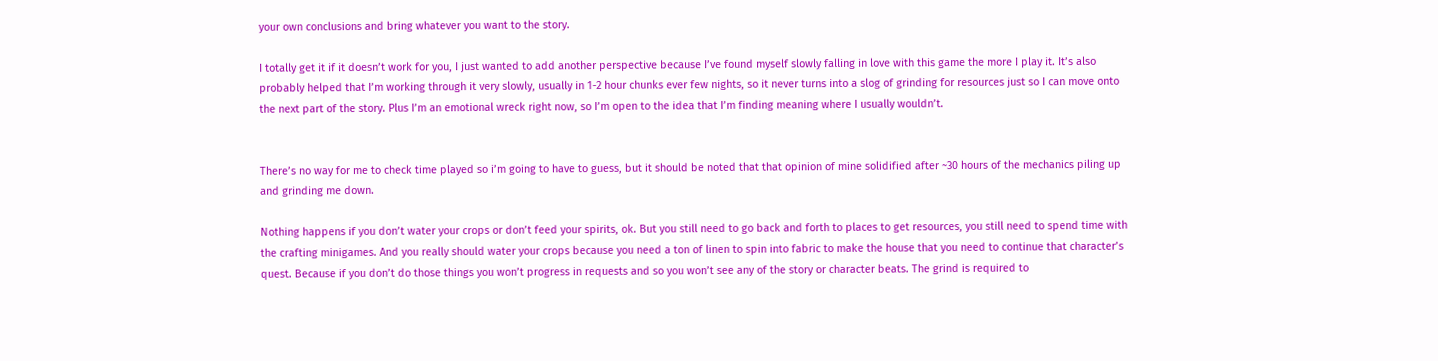your own conclusions and bring whatever you want to the story.

I totally get it if it doesn’t work for you, I just wanted to add another perspective because I’ve found myself slowly falling in love with this game the more I play it. It’s also probably helped that I’m working through it very slowly, usually in 1-2 hour chunks ever few nights, so it never turns into a slog of grinding for resources just so I can move onto the next part of the story. Plus I’m an emotional wreck right now, so I’m open to the idea that I’m finding meaning where I usually wouldn’t.


There’s no way for me to check time played so i’m going to have to guess, but it should be noted that that opinion of mine solidified after ~30 hours of the mechanics piling up and grinding me down.

Nothing happens if you don’t water your crops or don’t feed your spirits, ok. But you still need to go back and forth to places to get resources, you still need to spend time with the crafting minigames. And you really should water your crops because you need a ton of linen to spin into fabric to make the house that you need to continue that character’s quest. Because if you don’t do those things you won’t progress in requests and so you won’t see any of the story or character beats. The grind is required to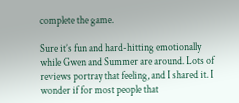complete the game.

Sure it’s fun and hard-hitting emotionally while Gwen and Summer are around. Lots of reviews portray that feeling, and I shared it. I wonder if for most people that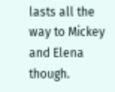lasts all the way to Mickey and Elena though.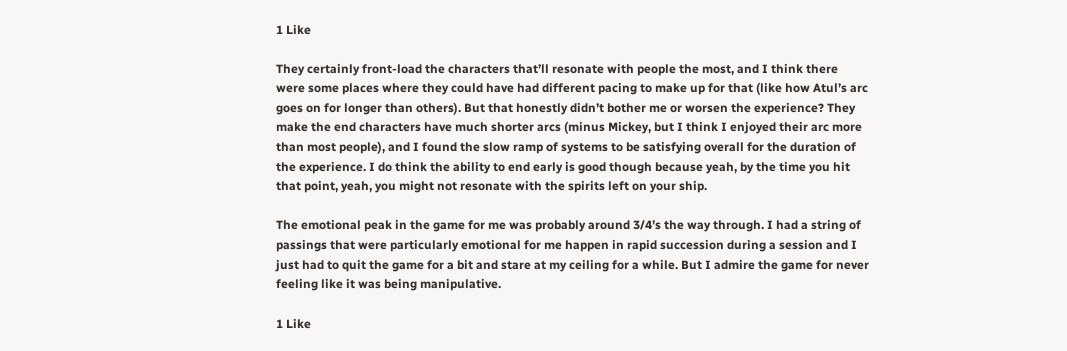1 Like

They certainly front-load the characters that’ll resonate with people the most, and I think there were some places where they could have had different pacing to make up for that (like how Atul’s arc goes on for longer than others). But that honestly didn’t bother me or worsen the experience? They make the end characters have much shorter arcs (minus Mickey, but I think I enjoyed their arc more than most people), and I found the slow ramp of systems to be satisfying overall for the duration of the experience. I do think the ability to end early is good though because yeah, by the time you hit that point, yeah, you might not resonate with the spirits left on your ship.

The emotional peak in the game for me was probably around 3/4’s the way through. I had a string of passings that were particularly emotional for me happen in rapid succession during a session and I just had to quit the game for a bit and stare at my ceiling for a while. But I admire the game for never feeling like it was being manipulative.

1 Like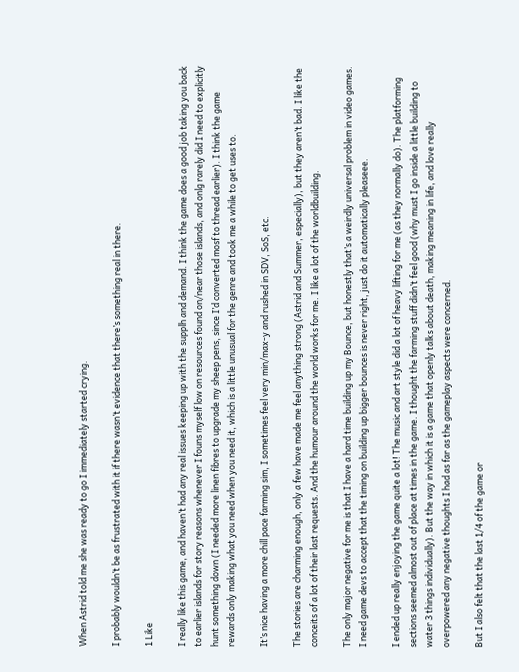When Astrid told me she was ready to go I immediately started crying.

I probably wouldn’t be as frustrated with it if there wasn’t evidence that there’s something real in there.

1 Like

I really like this game, and haven’t had any real issues keeping up with the supplh and demand. I think the game does a good job taking you back to earlier islands for story reasons whenever I founs myself low on resources found on/near those islands, and onlg rarely did I need to explicitly hunt something down (I needed more linen fibres to upgrade my sheep pens, since I’d converted mosf to thread earlier). I think the game rewards only making what you need when you need it, which is a little unusual for the genre and took me a while to get uses to.

It’s nice having a more chill pace farming sim, I sometimes feel very min/max-y and rushed in SDV, SoS, etc.

The stories are charming enough, only a few have made me feel anything strong (Astrid and Summer, especially), but they aren’t bad. I like the conceits of a lot of their last requests. And the humour around the world works for me. I like a lot of the worldbuilding.

The only major negative for me is that I have a hard time building up my Bounce, but honestly that’s a weirdly universal problem in video games. I need game devs to accept that the timing on building up bigger bounces is never right, just do it automatically pleaseee.

I ended up really enjoying the game quite a lot! The music and art style did a lot of heavy lifting for me (as they normally do). The platforming sections seemed almost out of place at times in the game. I thought the farming stuff didn’t feel good (why must I go inside a little building to water 3 things individually). But the way in which it is a game that openly talks about death, making meaning in life, and love really overpowered any negative thoughts I had as far as the gameplay aspects were concerned.

But I also felt that the last 1/4 of the game or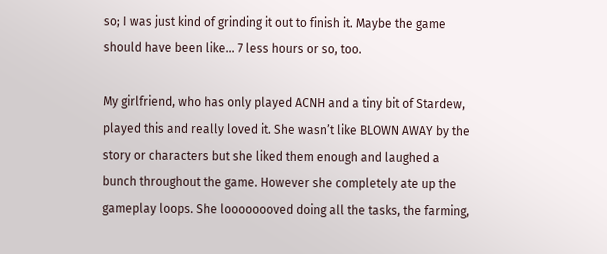so; I was just kind of grinding it out to finish it. Maybe the game should have been like… 7 less hours or so, too.

My girlfriend, who has only played ACNH and a tiny bit of Stardew, played this and really loved it. She wasn’t like BLOWN AWAY by the story or characters but she liked them enough and laughed a bunch throughout the game. However she completely ate up the gameplay loops. She loooooooved doing all the tasks, the farming,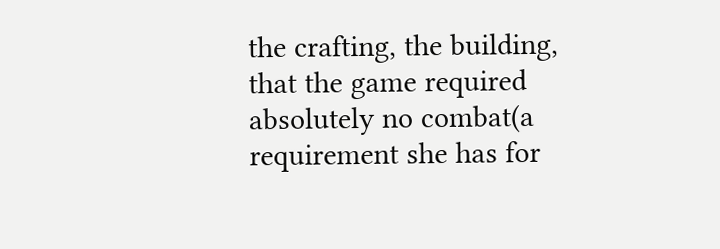the crafting, the building, that the game required absolutely no combat(a requirement she has for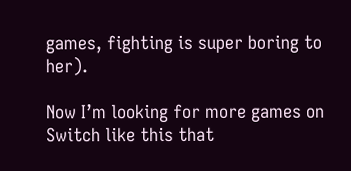games, fighting is super boring to her).

Now I’m looking for more games on Switch like this that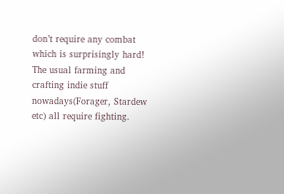don’t require any combat which is surprisingly hard! The usual farming and crafting indie stuff nowadays(Forager, Stardew etc) all require fighting.